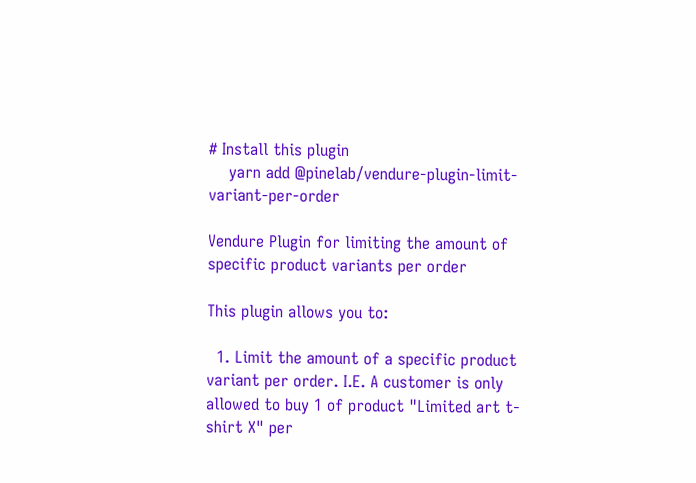# Install this plugin
    yarn add @pinelab/vendure-plugin-limit-variant-per-order

Vendure Plugin for limiting the amount of specific product variants per order

This plugin allows you to:

  1. Limit the amount of a specific product variant per order. I.E. A customer is only allowed to buy 1 of product "Limited art t-shirt X" per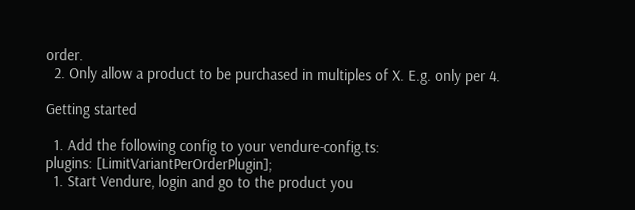order.
  2. Only allow a product to be purchased in multiples of X. E.g. only per 4.

Getting started

  1. Add the following config to your vendure-config.ts:
plugins: [LimitVariantPerOrderPlugin];
  1. Start Vendure, login and go to the product you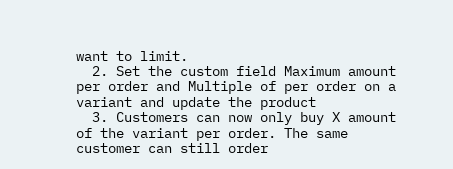want to limit.
  2. Set the custom field Maximum amount per order and Multiple of per order on a variant and update the product
  3. Customers can now only buy X amount of the variant per order. The same customer can still order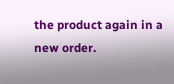the product again in a new order.